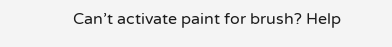Can’t activate paint for brush? Help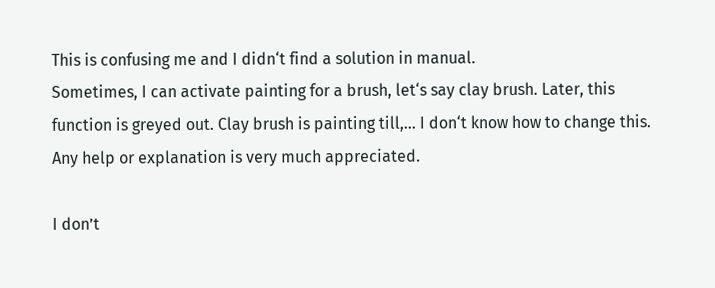This is confusing me and I didn‘t find a solution in manual.
Sometimes, I can activate painting for a brush, let‘s say clay brush. Later, this function is greyed out. Clay brush is painting till,… I don‘t know how to change this.
Any help or explanation is very much appreciated.

I don’t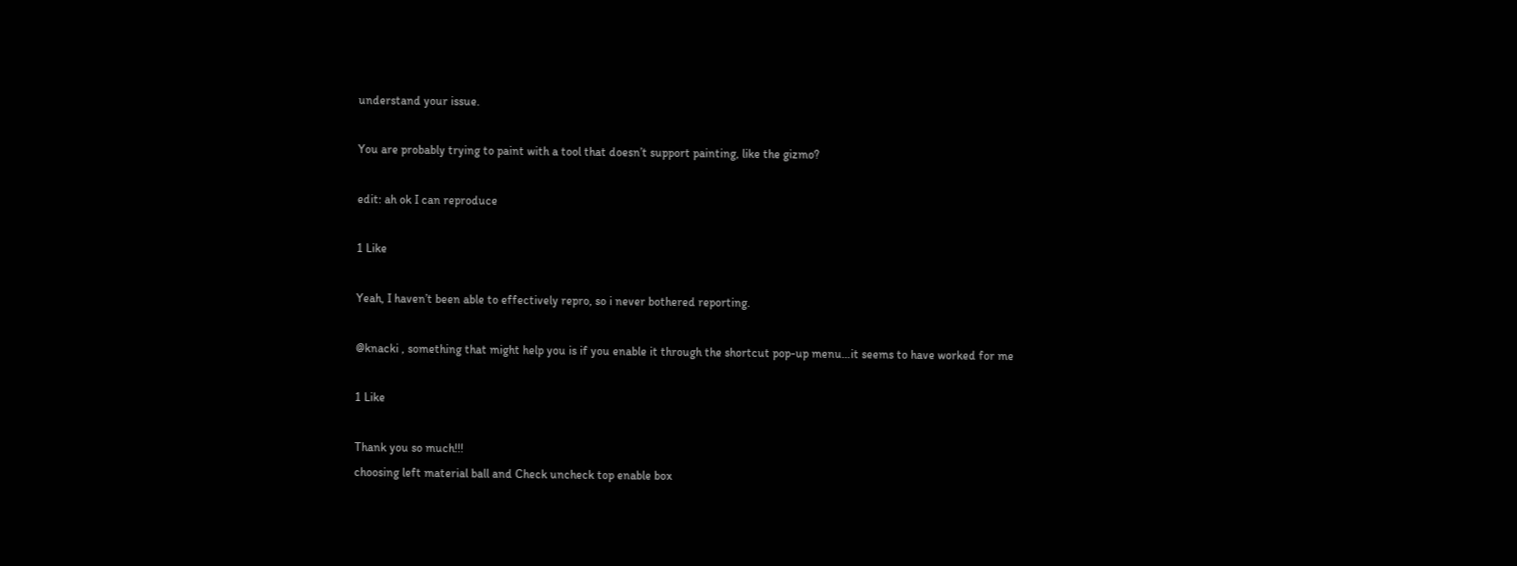understand your issue.

You are probably trying to paint with a tool that doesn’t support painting, like the gizmo?

edit: ah ok I can reproduce

1 Like

Yeah, I haven’t been able to effectively repro, so i never bothered reporting.

@knacki , something that might help you is if you enable it through the shortcut pop-up menu…it seems to have worked for me

1 Like

Thank you so much!!!
choosing left material ball and Check uncheck top enable box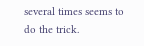several times seems to do the trick.